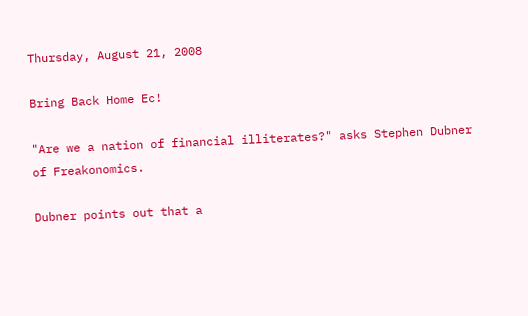Thursday, August 21, 2008

Bring Back Home Ec!

"Are we a nation of financial illiterates?" asks Stephen Dubner of Freakonomics.

Dubner points out that a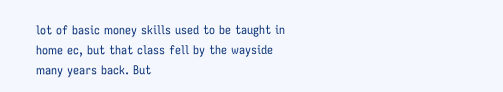lot of basic money skills used to be taught in home ec, but that class fell by the wayside many years back. But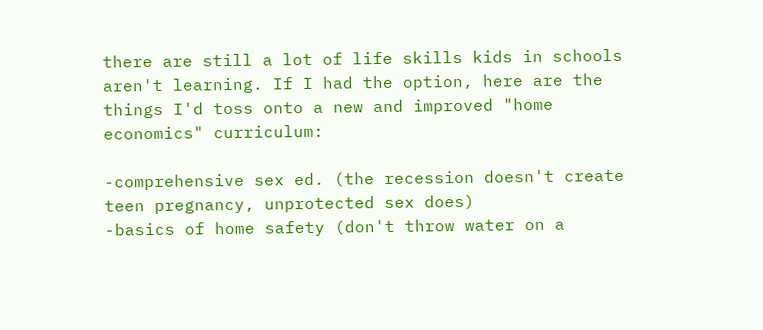there are still a lot of life skills kids in schools aren't learning. If I had the option, here are the things I'd toss onto a new and improved "home economics" curriculum:

-comprehensive sex ed. (the recession doesn't create teen pregnancy, unprotected sex does)
-basics of home safety (don't throw water on a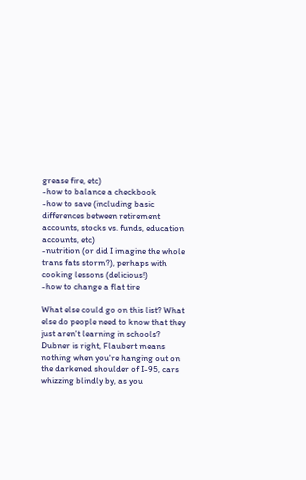grease fire, etc)
-how to balance a checkbook
-how to save (including basic differences between retirement accounts, stocks vs. funds, education accounts, etc)
-nutrition (or did I imagine the whole trans fats storm?), perhaps with cooking lessons (delicious!)
-how to change a flat tire

What else could go on this list? What else do people need to know that they just aren't learning in schools? Dubner is right, Flaubert means nothing when you're hanging out on the darkened shoulder of I-95, cars whizzing blindly by, as you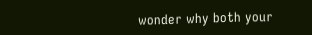wonder why both your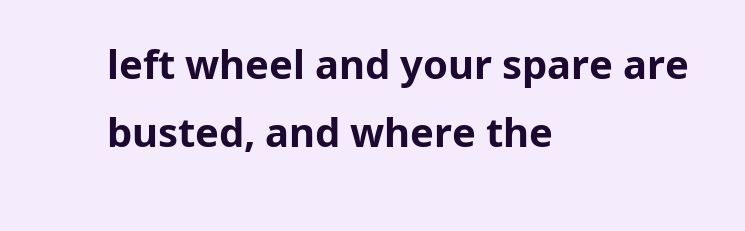left wheel and your spare are busted, and where the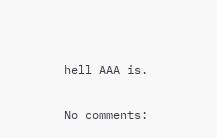hell AAA is.

No comments: